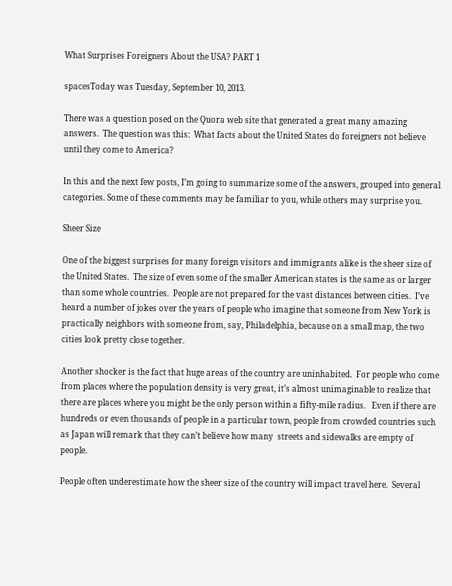What Surprises Foreigners About the USA? PART 1

spacesToday was Tuesday, September 10, 2013.

There was a question posed on the Quora web site that generated a great many amazing answers.  The question was this:  What facts about the United States do foreigners not believe until they come to America?

In this and the next few posts, I’m going to summarize some of the answers, grouped into general categories. Some of these comments may be familiar to you, while others may surprise you.

Sheer Size

One of the biggest surprises for many foreign visitors and immigrants alike is the sheer size of the United States.  The size of even some of the smaller American states is the same as or larger than some whole countries.  People are not prepared for the vast distances between cities.  I’ve heard a number of jokes over the years of people who imagine that someone from New York is practically neighbors with someone from, say, Philadelphia, because on a small map, the two cities look pretty close together.

Another shocker is the fact that huge areas of the country are uninhabited.  For people who come from places where the population density is very great, it’s almost unimaginable to realize that there are places where you might be the only person within a fifty-mile radius.   Even if there are hundreds or even thousands of people in a particular town, people from crowded countries such as Japan will remark that they can’t believe how many  streets and sidewalks are empty of people.

People often underestimate how the sheer size of the country will impact travel here.  Several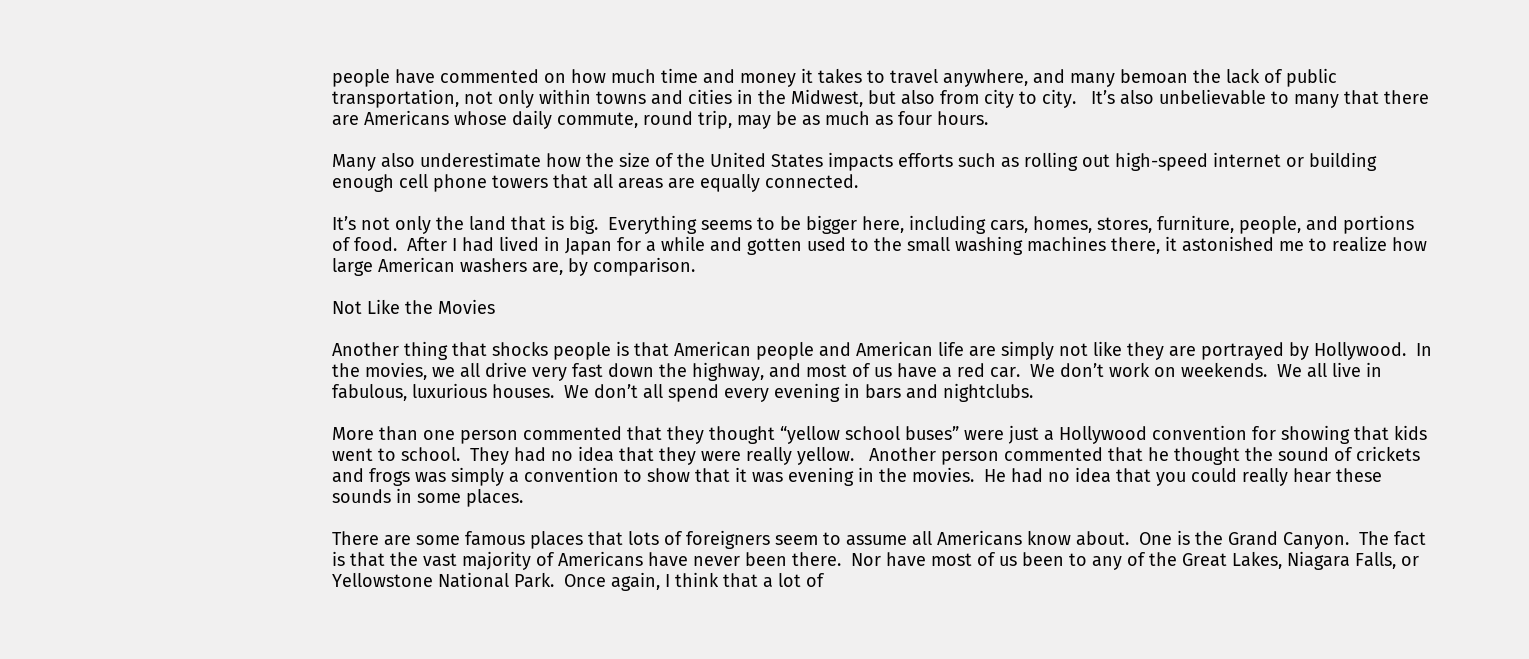people have commented on how much time and money it takes to travel anywhere, and many bemoan the lack of public transportation, not only within towns and cities in the Midwest, but also from city to city.   It’s also unbelievable to many that there are Americans whose daily commute, round trip, may be as much as four hours.

Many also underestimate how the size of the United States impacts efforts such as rolling out high-speed internet or building enough cell phone towers that all areas are equally connected.

It’s not only the land that is big.  Everything seems to be bigger here, including cars, homes, stores, furniture, people, and portions of food.  After I had lived in Japan for a while and gotten used to the small washing machines there, it astonished me to realize how large American washers are, by comparison.

Not Like the Movies

Another thing that shocks people is that American people and American life are simply not like they are portrayed by Hollywood.  In the movies, we all drive very fast down the highway, and most of us have a red car.  We don’t work on weekends.  We all live in fabulous, luxurious houses.  We don’t all spend every evening in bars and nightclubs.

More than one person commented that they thought “yellow school buses” were just a Hollywood convention for showing that kids went to school.  They had no idea that they were really yellow.   Another person commented that he thought the sound of crickets and frogs was simply a convention to show that it was evening in the movies.  He had no idea that you could really hear these sounds in some places.

There are some famous places that lots of foreigners seem to assume all Americans know about.  One is the Grand Canyon.  The fact is that the vast majority of Americans have never been there.  Nor have most of us been to any of the Great Lakes, Niagara Falls, or Yellowstone National Park.  Once again, I think that a lot of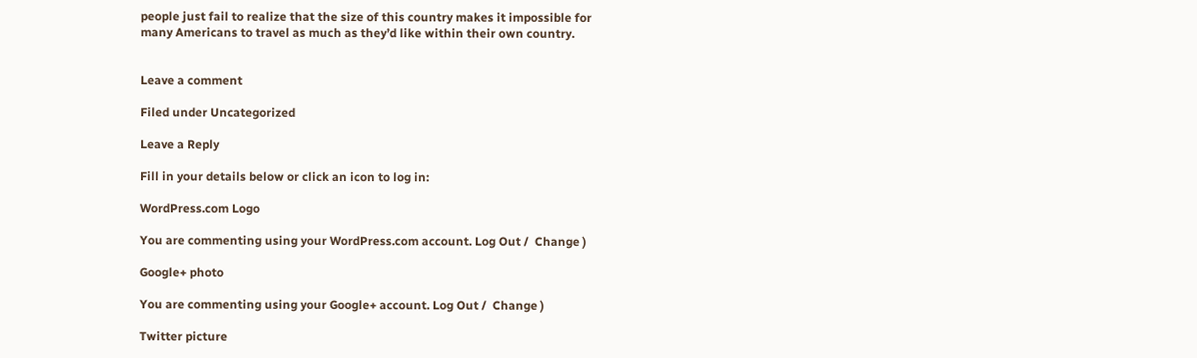people just fail to realize that the size of this country makes it impossible for many Americans to travel as much as they’d like within their own country.


Leave a comment

Filed under Uncategorized

Leave a Reply

Fill in your details below or click an icon to log in:

WordPress.com Logo

You are commenting using your WordPress.com account. Log Out /  Change )

Google+ photo

You are commenting using your Google+ account. Log Out /  Change )

Twitter picture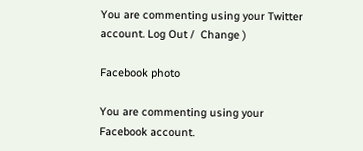You are commenting using your Twitter account. Log Out /  Change )

Facebook photo

You are commenting using your Facebook account.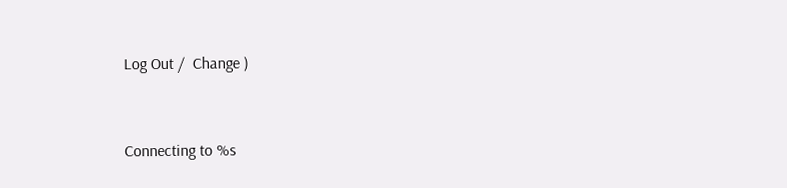Log Out /  Change )


Connecting to %s